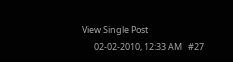View Single Post
      02-02-2010, 12:33 AM   #27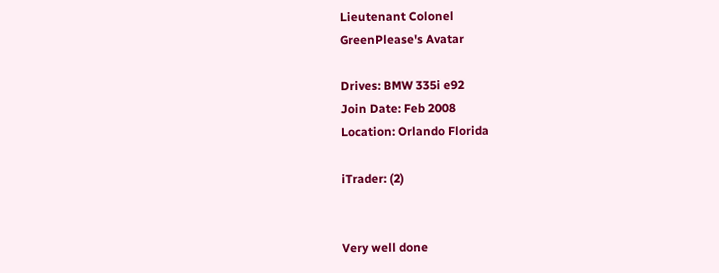Lieutenant Colonel
GreenPlease's Avatar

Drives: BMW 335i e92
Join Date: Feb 2008
Location: Orlando Florida

iTrader: (2)


Very well done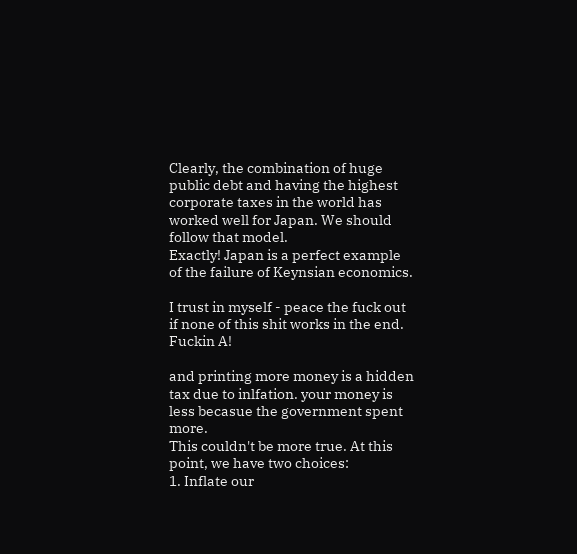Clearly, the combination of huge public debt and having the highest corporate taxes in the world has worked well for Japan. We should follow that model.
Exactly! Japan is a perfect example of the failure of Keynsian economics.

I trust in myself - peace the fuck out if none of this shit works in the end.
Fuckin A!

and printing more money is a hidden tax due to inlfation. your money is less becasue the government spent more.
This couldn't be more true. At this point, we have two choices:
1. Inflate our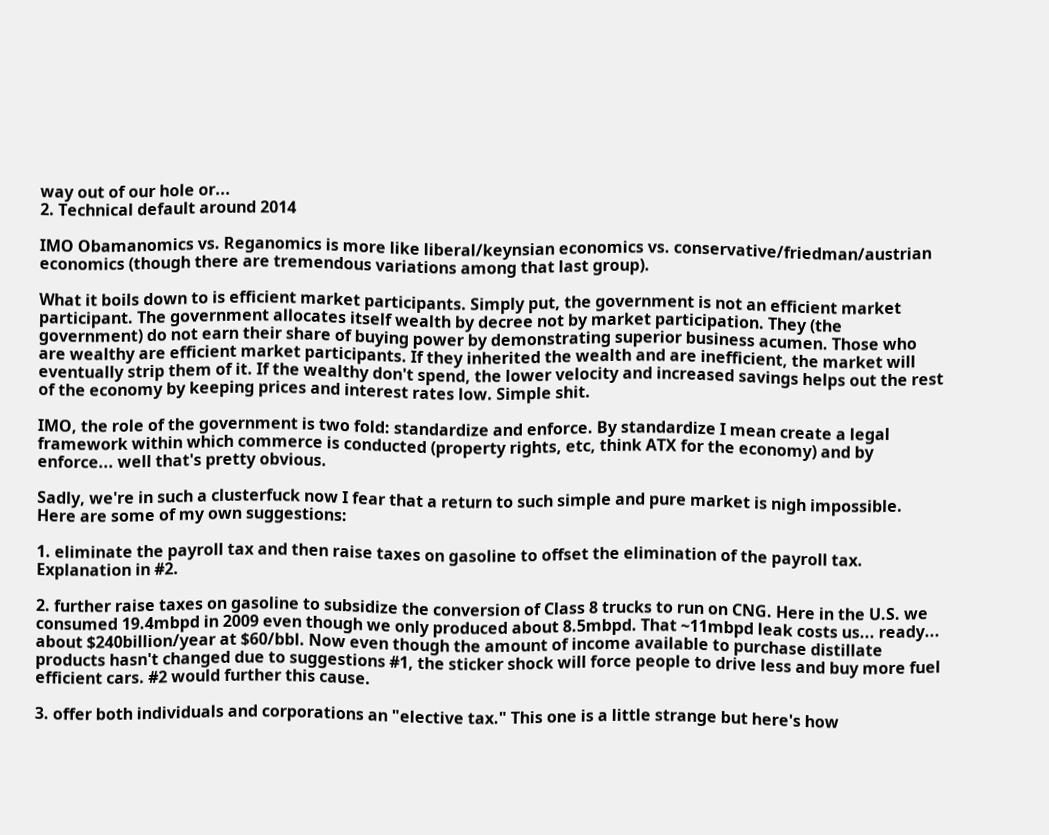way out of our hole or...
2. Technical default around 2014

IMO Obamanomics vs. Reganomics is more like liberal/keynsian economics vs. conservative/friedman/austrian economics (though there are tremendous variations among that last group).

What it boils down to is efficient market participants. Simply put, the government is not an efficient market participant. The government allocates itself wealth by decree not by market participation. They (the government) do not earn their share of buying power by demonstrating superior business acumen. Those who are wealthy are efficient market participants. If they inherited the wealth and are inefficient, the market will eventually strip them of it. If the wealthy don't spend, the lower velocity and increased savings helps out the rest of the economy by keeping prices and interest rates low. Simple shit.

IMO, the role of the government is two fold: standardize and enforce. By standardize I mean create a legal framework within which commerce is conducted (property rights, etc, think ATX for the economy) and by enforce... well that's pretty obvious.

Sadly, we're in such a clusterfuck now I fear that a return to such simple and pure market is nigh impossible. Here are some of my own suggestions:

1. eliminate the payroll tax and then raise taxes on gasoline to offset the elimination of the payroll tax. Explanation in #2.

2. further raise taxes on gasoline to subsidize the conversion of Class 8 trucks to run on CNG. Here in the U.S. we consumed 19.4mbpd in 2009 even though we only produced about 8.5mbpd. That ~11mbpd leak costs us... ready... about $240billion/year at $60/bbl. Now even though the amount of income available to purchase distillate products hasn't changed due to suggestions #1, the sticker shock will force people to drive less and buy more fuel efficient cars. #2 would further this cause.

3. offer both individuals and corporations an "elective tax." This one is a little strange but here's how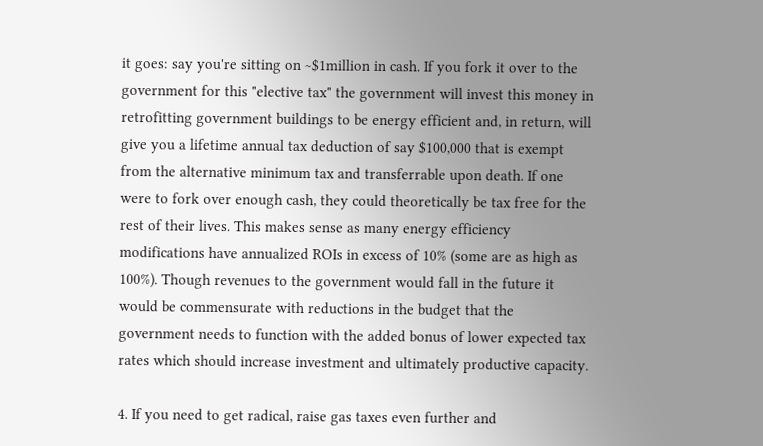it goes: say you're sitting on ~$1million in cash. If you fork it over to the government for this "elective tax" the government will invest this money in retrofitting government buildings to be energy efficient and, in return, will give you a lifetime annual tax deduction of say $100,000 that is exempt from the alternative minimum tax and transferrable upon death. If one were to fork over enough cash, they could theoretically be tax free for the rest of their lives. This makes sense as many energy efficiency modifications have annualized ROIs in excess of 10% (some are as high as 100%). Though revenues to the government would fall in the future it would be commensurate with reductions in the budget that the government needs to function with the added bonus of lower expected tax rates which should increase investment and ultimately productive capacity.

4. If you need to get radical, raise gas taxes even further and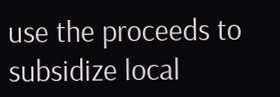use the proceeds to subsidize local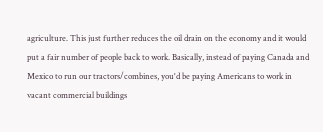agriculture. This just further reduces the oil drain on the economy and it would put a fair number of people back to work. Basically, instead of paying Canada and Mexico to run our tractors/combines, you'd be paying Americans to work in vacant commercial buildings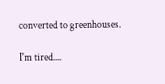converted to greenhouses.

I'm tired....